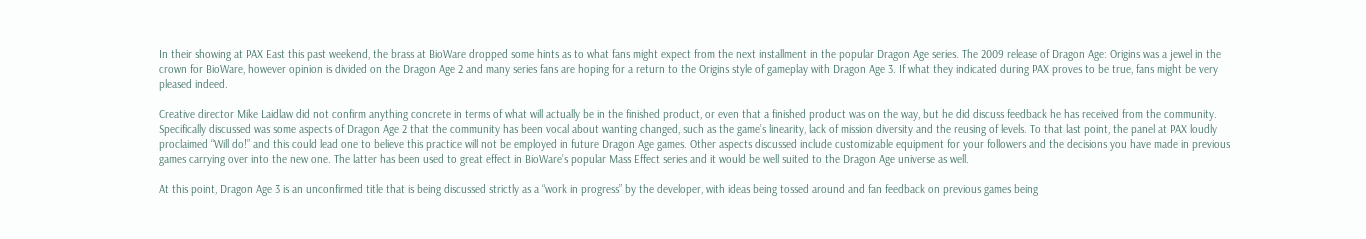In their showing at PAX East this past weekend, the brass at BioWare dropped some hints as to what fans might expect from the next installment in the popular Dragon Age series. The 2009 release of Dragon Age: Origins was a jewel in the crown for BioWare, however opinion is divided on the Dragon Age 2 and many series fans are hoping for a return to the Origins style of gameplay with Dragon Age 3. If what they indicated during PAX proves to be true, fans might be very pleased indeed.

Creative director Mike Laidlaw did not confirm anything concrete in terms of what will actually be in the finished product, or even that a finished product was on the way, but he did discuss feedback he has received from the community. Specifically discussed was some aspects of Dragon Age 2 that the community has been vocal about wanting changed, such as the game’s linearity, lack of mission diversity and the reusing of levels. To that last point, the panel at PAX loudly proclaimed “Will do!” and this could lead one to believe this practice will not be employed in future Dragon Age games. Other aspects discussed include customizable equipment for your followers and the decisions you have made in previous games carrying over into the new one. The latter has been used to great effect in BioWare’s popular Mass Effect series and it would be well suited to the Dragon Age universe as well.

At this point, Dragon Age 3 is an unconfirmed title that is being discussed strictly as a “work in progress” by the developer, with ideas being tossed around and fan feedback on previous games being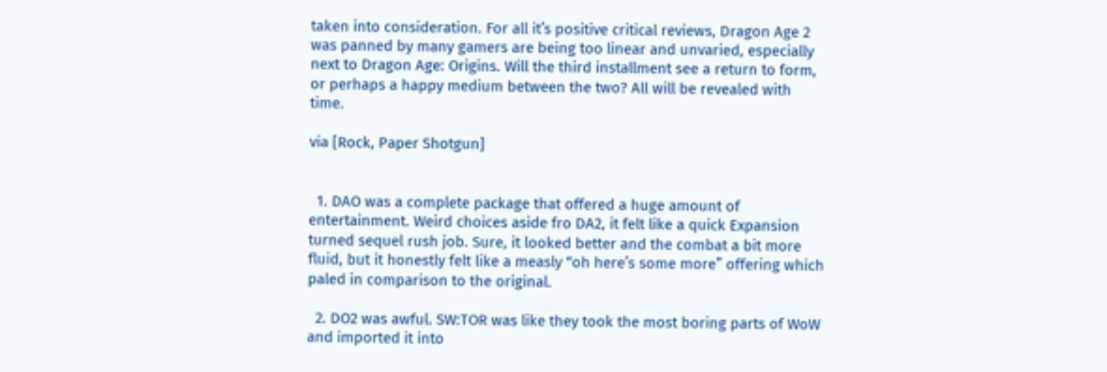taken into consideration. For all it’s positive critical reviews, Dragon Age 2 was panned by many gamers are being too linear and unvaried, especially next to Dragon Age: Origins. Will the third installment see a return to form, or perhaps a happy medium between the two? All will be revealed with time.

via [Rock, Paper Shotgun]


  1. DAO was a complete package that offered a huge amount of entertainment. Weird choices aside fro DA2, it felt like a quick Expansion turned sequel rush job. Sure, it looked better and the combat a bit more fluid, but it honestly felt like a measly “oh here’s some more” offering which paled in comparison to the original.

  2. DO2 was awful. SW:TOR was like they took the most boring parts of WoW and imported it into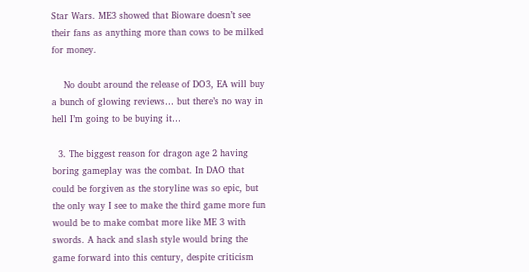Star Wars. ME3 showed that Bioware doesn’t see their fans as anything more than cows to be milked for money.

    No doubt around the release of DO3, EA will buy a bunch of glowing reviews… but there’s no way in hell I’m going to be buying it…

  3. The biggest reason for dragon age 2 having boring gameplay was the combat. In DAO that could be forgiven as the storyline was so epic, but the only way I see to make the third game more fun would be to make combat more like ME 3 with swords. A hack and slash style would bring the game forward into this century, despite criticism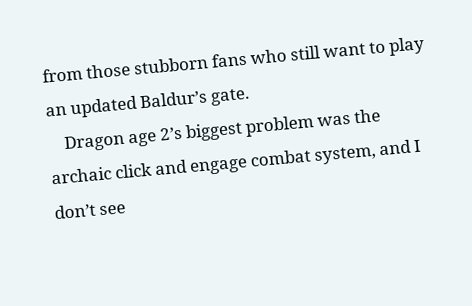from those stubborn fans who still want to play an updated Baldur’s gate.
    Dragon age 2’s biggest problem was the archaic click and engage combat system, and I don’t see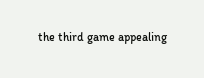the third game appealing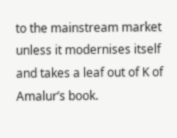to the mainstream market unless it modernises itself and takes a leaf out of K of Amalur’s book.